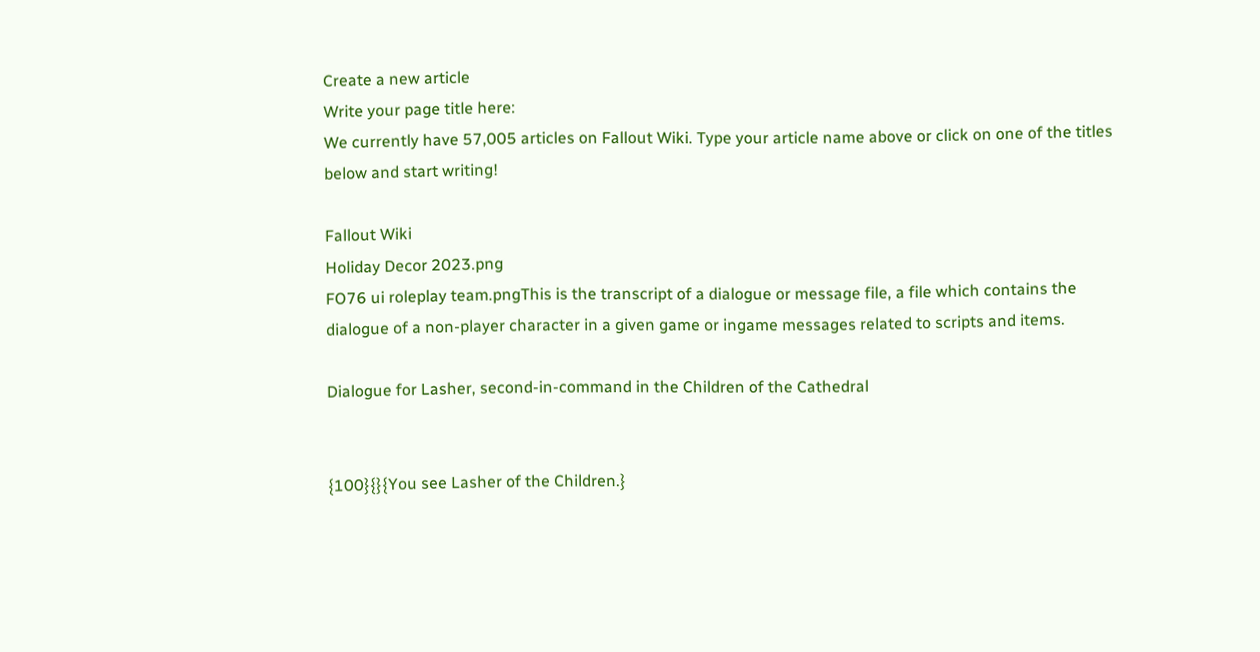Create a new article
Write your page title here:
We currently have 57,005 articles on Fallout Wiki. Type your article name above or click on one of the titles below and start writing!

Fallout Wiki
Holiday Decor 2023.png
FO76 ui roleplay team.pngThis is the transcript of a dialogue or message file, a file which contains the dialogue of a non-player character in a given game or ingame messages related to scripts and items.

Dialogue for Lasher, second-in-command in the Children of the Cathedral


{100}{}{You see Lasher of the Children.}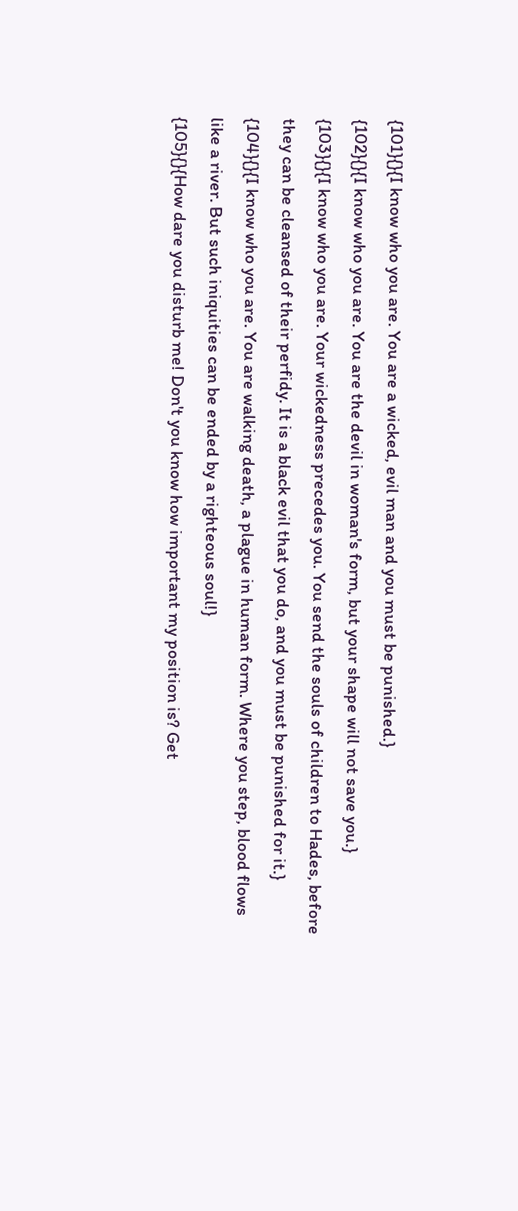{101}{}{I know who you are. You are a wicked, evil man and you must be punished.}
{102}{}{I know who you are. You are the devil in woman's form, but your shape will not save you.}
{103}{}{I know who you are. Your wickedness precedes you. You send the souls of children to Hades, before
they can be cleansed of their perfidy. It is a black evil that you do, and you must be punished for it.}
{104}{}{I know who you are. You are walking death, a plague in human form. Where you step, blood flows
like a river. But such iniquities can be ended by a righteous soul!}
{105}{}{How dare you disturb me! Don't you know how important my position is? Get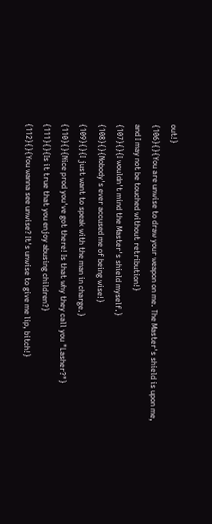out!}
{106}{}{You are unwise to draw your weapon on me. The Master's shield is upon me, and I may not be touched without retribution!}
{107}{}{I wouldn't mind the Master's shield myself.}
{108}{}{Nobody's ever accused me of being wise!}
{109}{}{I just want to speak with the man in charge.}
{110}{}{Nice prod you've got there! Is that why they call you "Lasher?"}
{111}{}{Is it true that you enjoy abusing children?}
{112}{}{You wanna see unwise? It's unwise to give me lip, bitch!}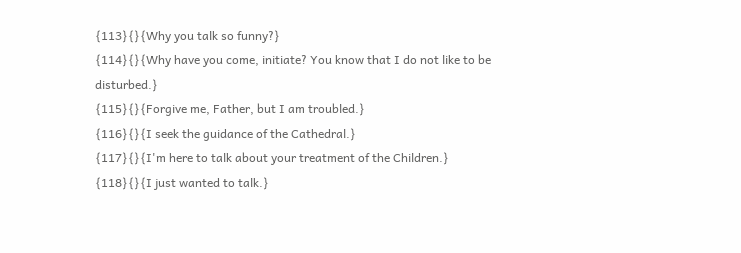{113}{}{Why you talk so funny?}
{114}{}{Why have you come, initiate? You know that I do not like to be disturbed.}
{115}{}{Forgive me, Father, but I am troubled.}
{116}{}{I seek the guidance of the Cathedral.}
{117}{}{I'm here to talk about your treatment of the Children.}
{118}{}{I just wanted to talk.}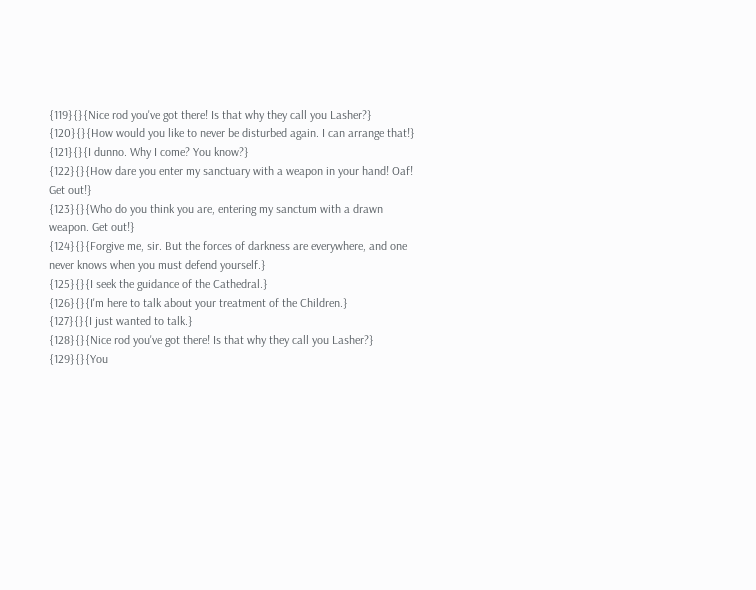{119}{}{Nice rod you've got there! Is that why they call you Lasher?}
{120}{}{How would you like to never be disturbed again. I can arrange that!}
{121}{}{I dunno. Why I come? You know?}
{122}{}{How dare you enter my sanctuary with a weapon in your hand! Oaf! Get out!}
{123}{}{Who do you think you are, entering my sanctum with a drawn weapon. Get out!}
{124}{}{Forgive me, sir. But the forces of darkness are everywhere, and one never knows when you must defend yourself.}
{125}{}{I seek the guidance of the Cathedral.}
{126}{}{I'm here to talk about your treatment of the Children.}
{127}{}{I just wanted to talk.}
{128}{}{Nice rod you've got there! Is that why they call you Lasher?}
{129}{}{You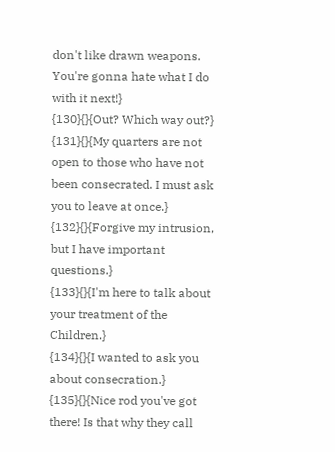don't like drawn weapons. You're gonna hate what I do with it next!}
{130}{}{Out? Which way out?}
{131}{}{My quarters are not open to those who have not been consecrated. I must ask you to leave at once.}
{132}{}{Forgive my intrusion, but I have important questions.}
{133}{}{I'm here to talk about your treatment of the Children.}
{134}{}{I wanted to ask you about consecration.}
{135}{}{Nice rod you've got there! Is that why they call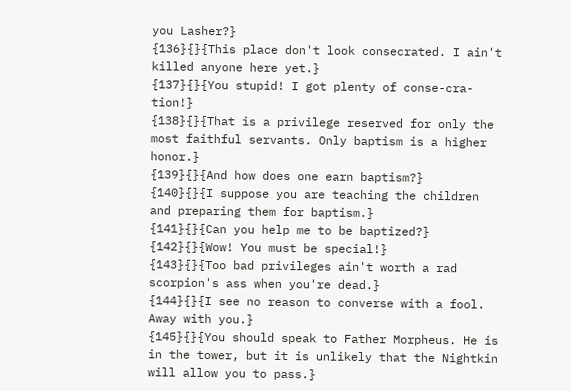you Lasher?}
{136}{}{This place don't look consecrated. I ain't killed anyone here yet.}
{137}{}{You stupid! I got plenty of conse-cra-tion!}
{138}{}{That is a privilege reserved for only the most faithful servants. Only baptism is a higher honor.}
{139}{}{And how does one earn baptism?}
{140}{}{I suppose you are teaching the children and preparing them for baptism.}
{141}{}{Can you help me to be baptized?}
{142}{}{Wow! You must be special!}
{143}{}{Too bad privileges ain't worth a rad scorpion's ass when you're dead.}
{144}{}{I see no reason to converse with a fool. Away with you.}
{145}{}{You should speak to Father Morpheus. He is in the tower, but it is unlikely that the Nightkin will allow you to pass.}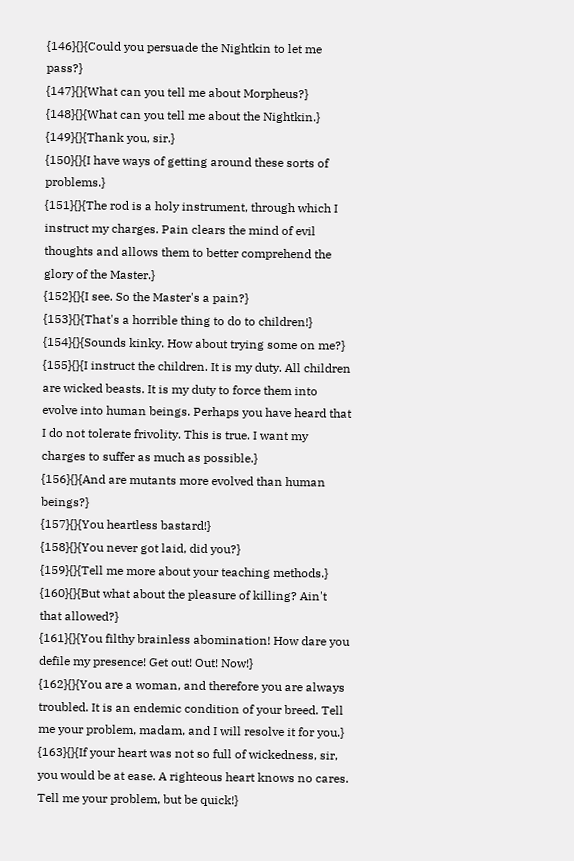{146}{}{Could you persuade the Nightkin to let me pass?}
{147}{}{What can you tell me about Morpheus?}
{148}{}{What can you tell me about the Nightkin.}
{149}{}{Thank you, sir.}
{150}{}{I have ways of getting around these sorts of problems.}
{151}{}{The rod is a holy instrument, through which I instruct my charges. Pain clears the mind of evil thoughts and allows them to better comprehend the glory of the Master.}
{152}{}{I see. So the Master's a pain?}
{153}{}{That's a horrible thing to do to children!}
{154}{}{Sounds kinky. How about trying some on me?}
{155}{}{I instruct the children. It is my duty. All children are wicked beasts. It is my duty to force them into evolve into human beings. Perhaps you have heard that I do not tolerate frivolity. This is true. I want my charges to suffer as much as possible.}
{156}{}{And are mutants more evolved than human beings?}
{157}{}{You heartless bastard!}
{158}{}{You never got laid, did you?}
{159}{}{Tell me more about your teaching methods.}
{160}{}{But what about the pleasure of killing? Ain't that allowed?}
{161}{}{You filthy brainless abomination! How dare you defile my presence! Get out! Out! Now!}
{162}{}{You are a woman, and therefore you are always troubled. It is an endemic condition of your breed. Tell me your problem, madam, and I will resolve it for you.}
{163}{}{If your heart was not so full of wickedness, sir, you would be at ease. A righteous heart knows no cares. Tell me your problem, but be quick!}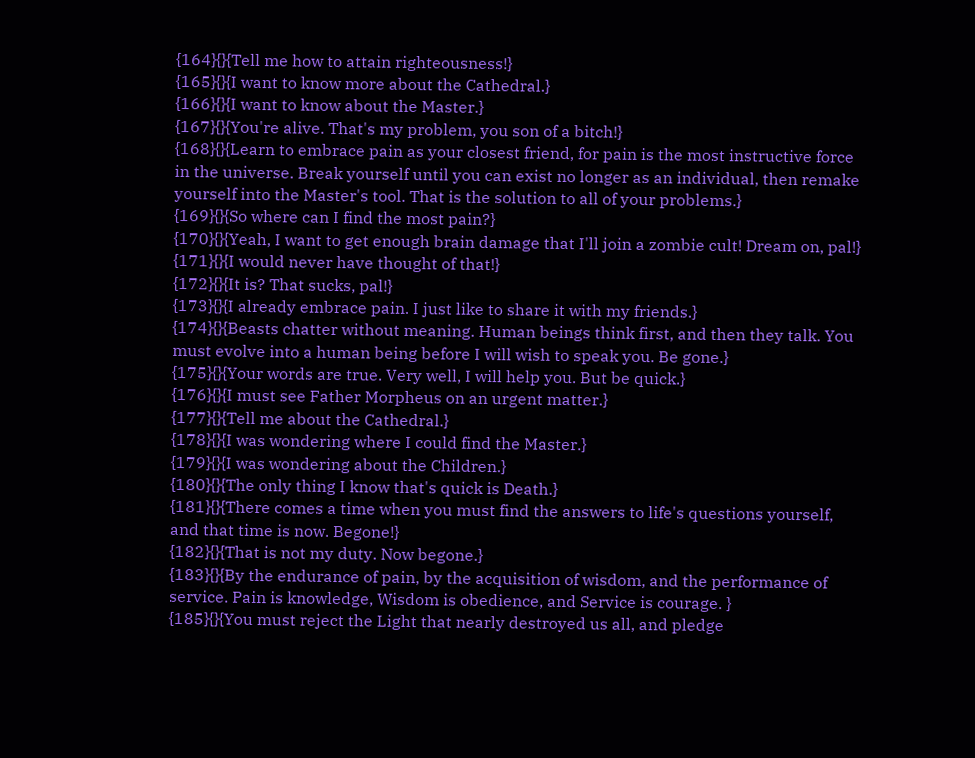{164}{}{Tell me how to attain righteousness!}
{165}{}{I want to know more about the Cathedral.}
{166}{}{I want to know about the Master.}
{167}{}{You're alive. That's my problem, you son of a bitch!}
{168}{}{Learn to embrace pain as your closest friend, for pain is the most instructive force in the universe. Break yourself until you can exist no longer as an individual, then remake yourself into the Master's tool. That is the solution to all of your problems.}
{169}{}{So where can I find the most pain?}
{170}{}{Yeah, I want to get enough brain damage that I'll join a zombie cult! Dream on, pal!}
{171}{}{I would never have thought of that!}
{172}{}{It is? That sucks, pal!}
{173}{}{I already embrace pain. I just like to share it with my friends.}
{174}{}{Beasts chatter without meaning. Human beings think first, and then they talk. You must evolve into a human being before I will wish to speak you. Be gone.}
{175}{}{Your words are true. Very well, I will help you. But be quick.}
{176}{}{I must see Father Morpheus on an urgent matter.}
{177}{}{Tell me about the Cathedral.}
{178}{}{I was wondering where I could find the Master.}
{179}{}{I was wondering about the Children.}
{180}{}{The only thing I know that's quick is Death.}
{181}{}{There comes a time when you must find the answers to life's questions yourself, and that time is now. Begone!}
{182}{}{That is not my duty. Now begone.}
{183}{}{By the endurance of pain, by the acquisition of wisdom, and the performance of service. Pain is knowledge, Wisdom is obedience, and Service is courage. }
{185}{}{You must reject the Light that nearly destroyed us all, and pledge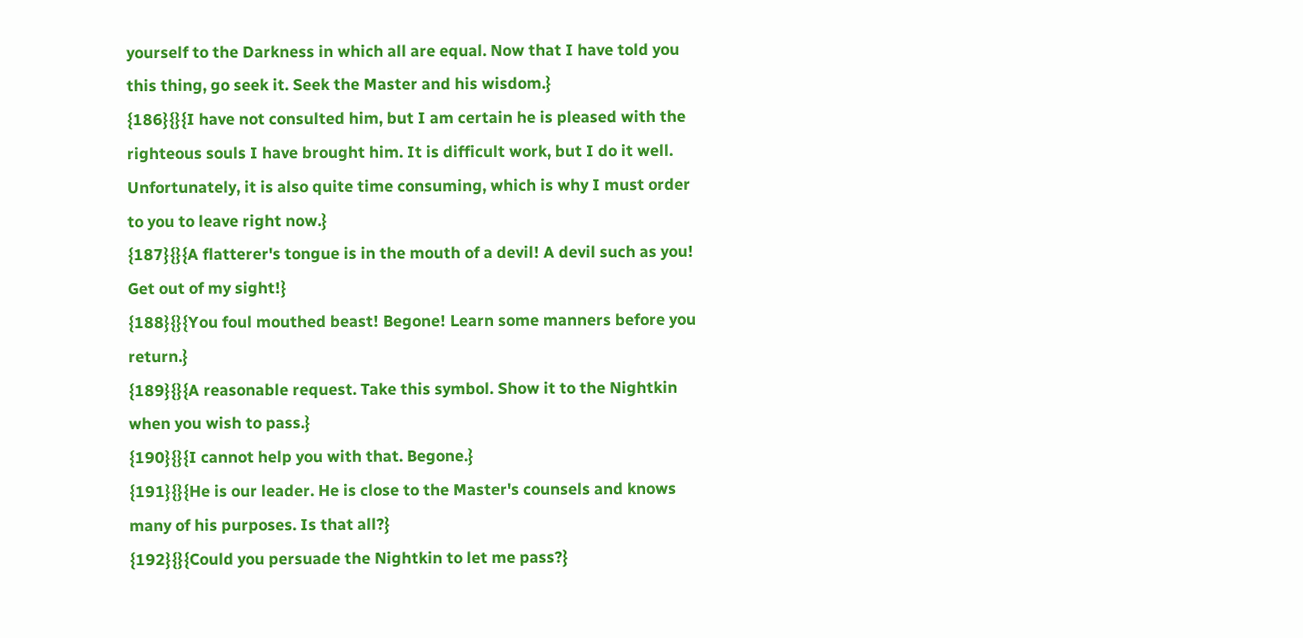yourself to the Darkness in which all are equal. Now that I have told you this thing, go seek it. Seek the Master and his wisdom.}
{186}{}{I have not consulted him, but I am certain he is pleased with the righteous souls I have brought him. It is difficult work, but I do it well. Unfortunately, it is also quite time consuming, which is why I must order to you to leave right now.}
{187}{}{A flatterer's tongue is in the mouth of a devil! A devil such as you! Get out of my sight!}
{188}{}{You foul mouthed beast! Begone! Learn some manners before you return.}
{189}{}{A reasonable request. Take this symbol. Show it to the Nightkin when you wish to pass.}
{190}{}{I cannot help you with that. Begone.}
{191}{}{He is our leader. He is close to the Master's counsels and knows many of his purposes. Is that all?}
{192}{}{Could you persuade the Nightkin to let me pass?}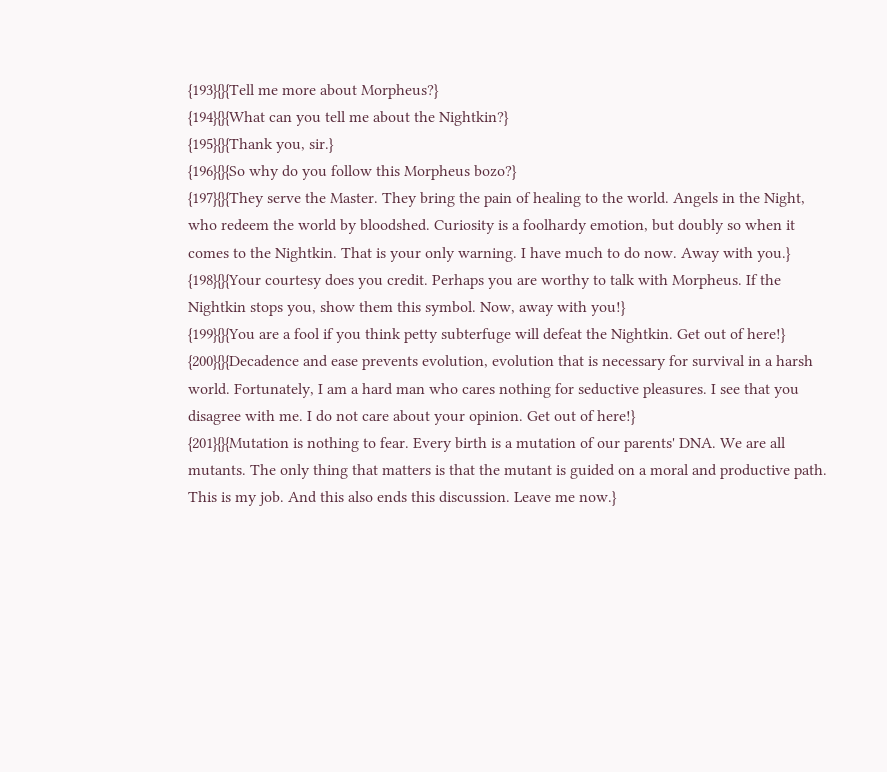{193}{}{Tell me more about Morpheus?}
{194}{}{What can you tell me about the Nightkin?}
{195}{}{Thank you, sir.}
{196}{}{So why do you follow this Morpheus bozo?}
{197}{}{They serve the Master. They bring the pain of healing to the world. Angels in the Night, who redeem the world by bloodshed. Curiosity is a foolhardy emotion, but doubly so when it comes to the Nightkin. That is your only warning. I have much to do now. Away with you.}
{198}{}{Your courtesy does you credit. Perhaps you are worthy to talk with Morpheus. If the Nightkin stops you, show them this symbol. Now, away with you!}
{199}{}{You are a fool if you think petty subterfuge will defeat the Nightkin. Get out of here!}
{200}{}{Decadence and ease prevents evolution, evolution that is necessary for survival in a harsh world. Fortunately, I am a hard man who cares nothing for seductive pleasures. I see that you disagree with me. I do not care about your opinion. Get out of here!}
{201}{}{Mutation is nothing to fear. Every birth is a mutation of our parents' DNA. We are all mutants. The only thing that matters is that the mutant is guided on a moral and productive path. This is my job. And this also ends this discussion. Leave me now.}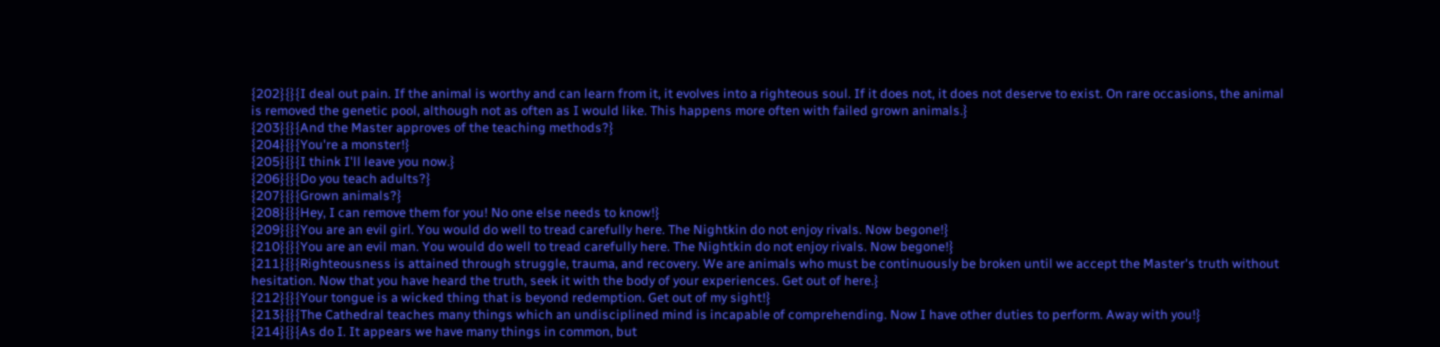{202}{}{I deal out pain. If the animal is worthy and can learn from it, it evolves into a righteous soul. If it does not, it does not deserve to exist. On rare occasions, the animal is removed the genetic pool, although not as often as I would like. This happens more often with failed grown animals.}
{203}{}{And the Master approves of the teaching methods?}
{204}{}{You're a monster!}
{205}{}{I think I'll leave you now.}
{206}{}{Do you teach adults?}
{207}{}{Grown animals?}
{208}{}{Hey, I can remove them for you! No one else needs to know!}
{209}{}{You are an evil girl. You would do well to tread carefully here. The Nightkin do not enjoy rivals. Now begone!}
{210}{}{You are an evil man. You would do well to tread carefully here. The Nightkin do not enjoy rivals. Now begone!}
{211}{}{Righteousness is attained through struggle, trauma, and recovery. We are animals who must be continuously be broken until we accept the Master's truth without hesitation. Now that you have heard the truth, seek it with the body of your experiences. Get out of here.}
{212}{}{Your tongue is a wicked thing that is beyond redemption. Get out of my sight!}
{213}{}{The Cathedral teaches many things which an undisciplined mind is incapable of comprehending. Now I have other duties to perform. Away with you!}
{214}{}{As do I. It appears we have many things in common, but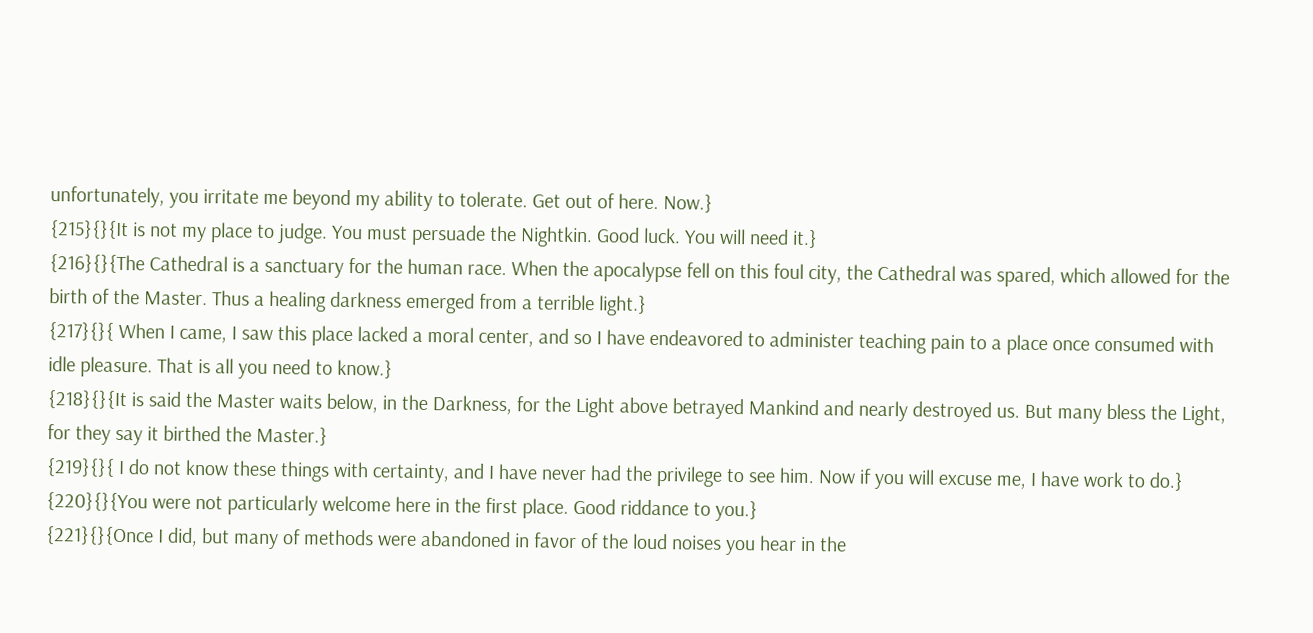unfortunately, you irritate me beyond my ability to tolerate. Get out of here. Now.}
{215}{}{It is not my place to judge. You must persuade the Nightkin. Good luck. You will need it.}
{216}{}{The Cathedral is a sanctuary for the human race. When the apocalypse fell on this foul city, the Cathedral was spared, which allowed for the birth of the Master. Thus a healing darkness emerged from a terrible light.}
{217}{}{ When I came, I saw this place lacked a moral center, and so I have endeavored to administer teaching pain to a place once consumed with idle pleasure. That is all you need to know.}
{218}{}{It is said the Master waits below, in the Darkness, for the Light above betrayed Mankind and nearly destroyed us. But many bless the Light, for they say it birthed the Master.}
{219}{}{ I do not know these things with certainty, and I have never had the privilege to see him. Now if you will excuse me, I have work to do.}
{220}{}{You were not particularly welcome here in the first place. Good riddance to you.}
{221}{}{Once I did, but many of methods were abandoned in favor of the loud noises you hear in the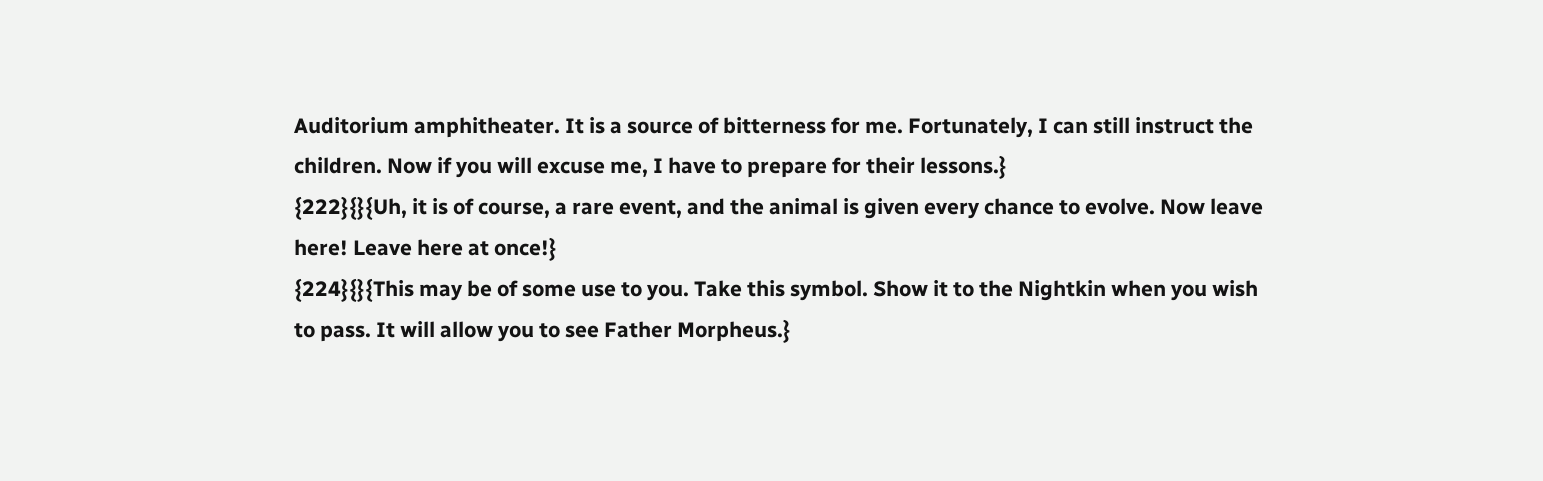Auditorium amphitheater. It is a source of bitterness for me. Fortunately, I can still instruct the children. Now if you will excuse me, I have to prepare for their lessons.}
{222}{}{Uh, it is of course, a rare event, and the animal is given every chance to evolve. Now leave here! Leave here at once!}
{224}{}{This may be of some use to you. Take this symbol. Show it to the Nightkin when you wish to pass. It will allow you to see Father Morpheus.}